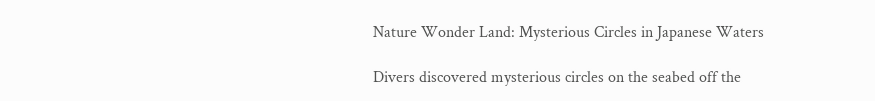Nature Wonder Land: Mysterious Circles in Japanese Waters

Divers discovered mysterious circles on the seabed off the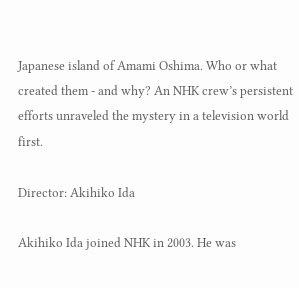Japanese island of Amami Oshima. Who or what created them - and why? An NHK crew’s persistent efforts unraveled the mystery in a television world first.

Director: Akihiko Ida

Akihiko Ida joined NHK in 2003. He was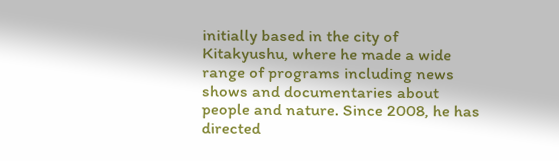initially based in the city of Kitakyushu, where he made a wide range of programs including news shows and documentaries about people and nature. Since 2008, he has directed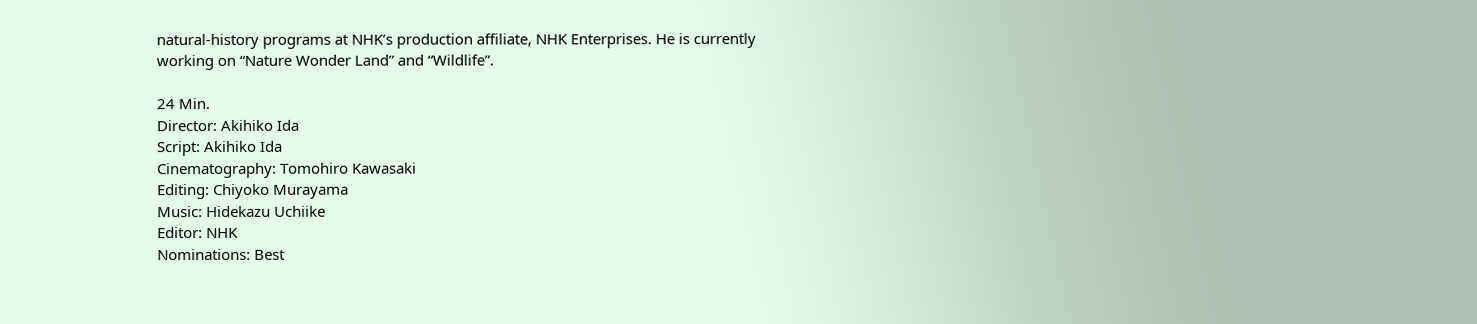natural-history programs at NHK’s production affiliate, NHK Enterprises. He is currently working on “Nature Wonder Land” and “Wildlife”.

24 Min.
Director: Akihiko Ida
Script: Akihiko Ida
Cinematography: Tomohiro Kawasaki
Editing: Chiyoko Murayama
Music: Hidekazu Uchiike
Editor: NHK
Nominations: Best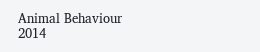Animal Behaviour 2014